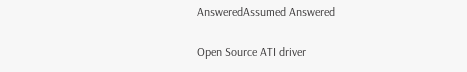AnsweredAssumed Answered

Open Source ATI driver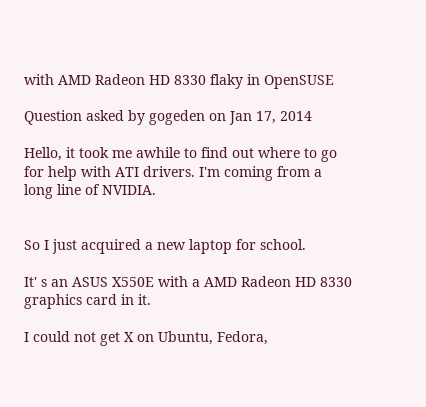with AMD Radeon HD 8330 flaky in OpenSUSE

Question asked by gogeden on Jan 17, 2014

Hello, it took me awhile to find out where to go for help with ATI drivers. I'm coming from a long line of NVIDIA.


So I just acquired a new laptop for school.

It' s an ASUS X550E with a AMD Radeon HD 8330 graphics card in it.

I could not get X on Ubuntu, Fedora,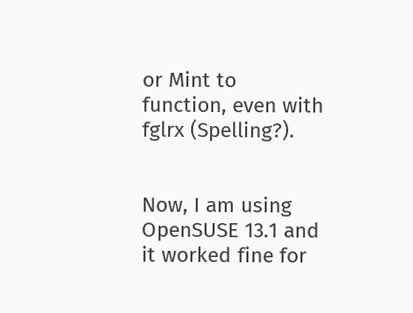or Mint to function, even with fglrx (Spelling?).


Now, I am using OpenSUSE 13.1 and it worked fine for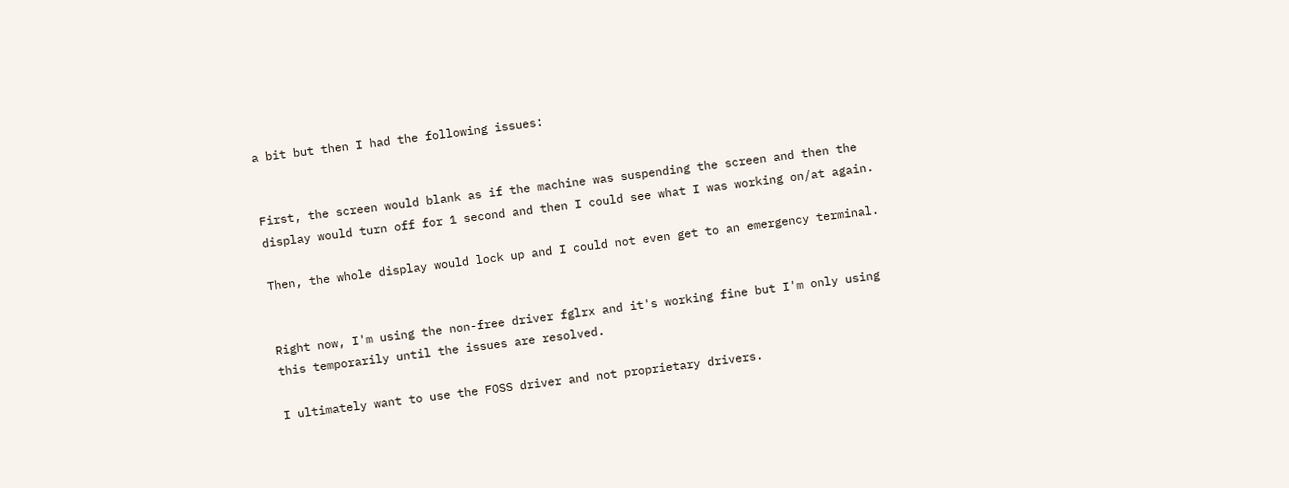a bit but then I had the following issues:


First, the screen would blank as if the machine was suspending the screen and then the display would turn off for 1 second and then I could see what I was working on/at again.

Then, the whole display would lock up and I could not even get to an emergency terminal.


Right now, I'm using the non-free driver fglrx and it's working fine but I'm only using this temporarily until the issues are resolved.

I ultimately want to use the FOSS driver and not proprietary drivers.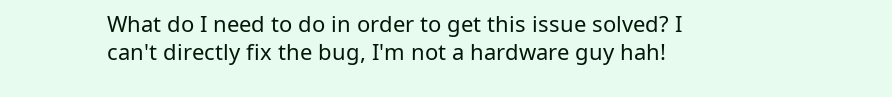What do I need to do in order to get this issue solved? I can't directly fix the bug, I'm not a hardware guy hah!